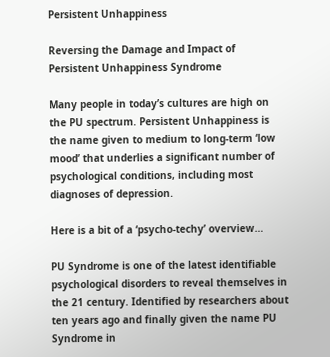Persistent Unhappiness

Reversing the Damage and Impact of Persistent Unhappiness Syndrome

Many people in today’s cultures are high on the PU spectrum. Persistent Unhappiness is the name given to medium to long-term ‘low mood’ that underlies a significant number of psychological conditions, including most diagnoses of depression.

Here is a bit of a ‘psycho-techy’ overview…

PU Syndrome is one of the latest identifiable psychological disorders to reveal themselves in the 21 century. Identified by researchers about ten years ago and finally given the name PU Syndrome in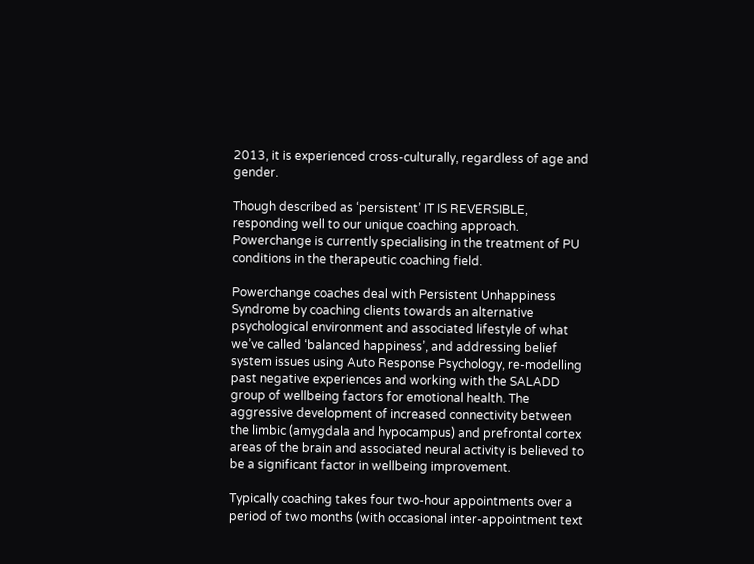2013, it is experienced cross-culturally, regardless of age and gender.

Though described as ‘persistent’ IT IS REVERSIBLE, responding well to our unique coaching approach. Powerchange is currently specialising in the treatment of PU conditions in the therapeutic coaching field.

Powerchange coaches deal with Persistent Unhappiness Syndrome by coaching clients towards an alternative psychological environment and associated lifestyle of what we’ve called ‘balanced happiness’, and addressing belief system issues using Auto Response Psychology, re-modelling past negative experiences and working with the SALADD group of wellbeing factors for emotional health. The aggressive development of increased connectivity between the limbic (amygdala and hypocampus) and prefrontal cortex areas of the brain and associated neural activity is believed to be a significant factor in wellbeing improvement.

Typically coaching takes four two-hour appointments over a period of two months (with occasional inter-appointment text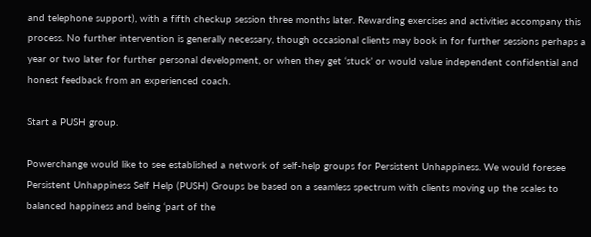and telephone support), with a fifth checkup session three months later. Rewarding exercises and activities accompany this process. No further intervention is generally necessary, though occasional clients may book in for further sessions perhaps a year or two later for further personal development, or when they get ‘stuck’ or would value independent confidential and honest feedback from an experienced coach.

Start a PUSH group.

Powerchange would like to see established a network of self-help groups for Persistent Unhappiness. We would foresee Persistent Unhappiness Self Help (PUSH) Groups be based on a seamless spectrum with clients moving up the scales to balanced happiness and being ‘part of the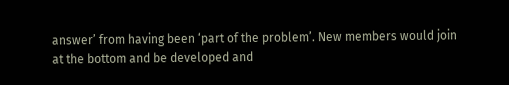answer’ from having been ‘part of the problem’. New members would join at the bottom and be developed and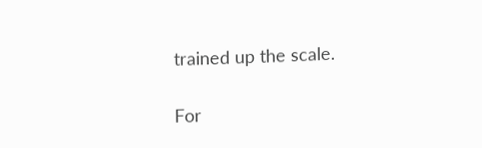trained up the scale.

For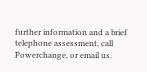further information and a brief telephone assessment, call Powerchange, or email us.